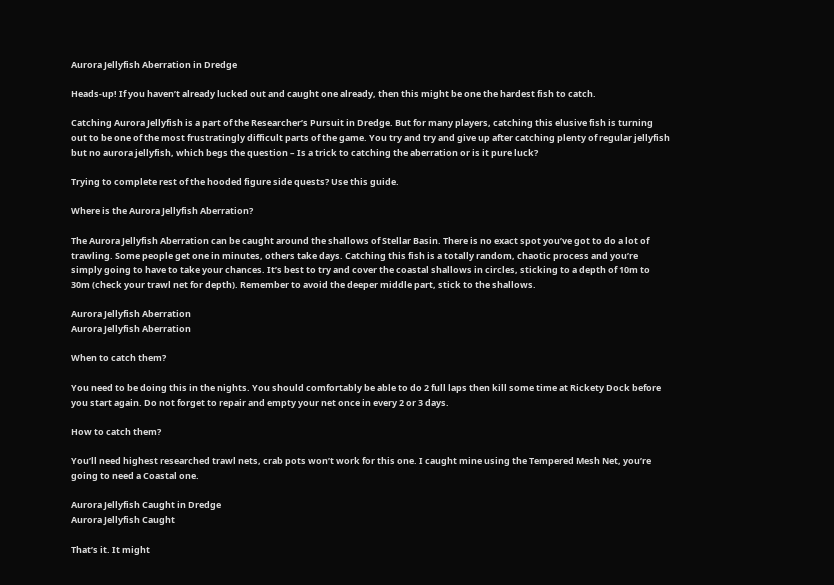Aurora Jellyfish Aberration in Dredge

Heads-up! If you haven’t already lucked out and caught one already, then this might be one the hardest fish to catch.

Catching Aurora Jellyfish is a part of the Researcher’s Pursuit in Dredge. But for many players, catching this elusive fish is turning out to be one of the most frustratingly difficult parts of the game. You try and try and give up after catching plenty of regular jellyfish but no aurora jellyfish, which begs the question – Is a trick to catching the aberration or is it pure luck?

Trying to complete rest of the hooded figure side quests? Use this guide.

Where is the Aurora Jellyfish Aberration?

The Aurora Jellyfish Aberration can be caught around the shallows of Stellar Basin. There is no exact spot you’ve got to do a lot of trawling. Some people get one in minutes, others take days. Catching this fish is a totally random, chaotic process and you’re simply going to have to take your chances. It’s best to try and cover the coastal shallows in circles, sticking to a depth of 10m to 30m (check your trawl net for depth). Remember to avoid the deeper middle part, stick to the shallows.

Aurora Jellyfish Aberration
Aurora Jellyfish Aberration

When to catch them?

You need to be doing this in the nights. You should comfortably be able to do 2 full laps then kill some time at Rickety Dock before you start again. Do not forget to repair and empty your net once in every 2 or 3 days.

How to catch them?

You’ll need highest researched trawl nets, crab pots won’t work for this one. I caught mine using the Tempered Mesh Net, you’re going to need a Coastal one.

Aurora Jellyfish Caught in Dredge
Aurora Jellyfish Caught

That’s it. It might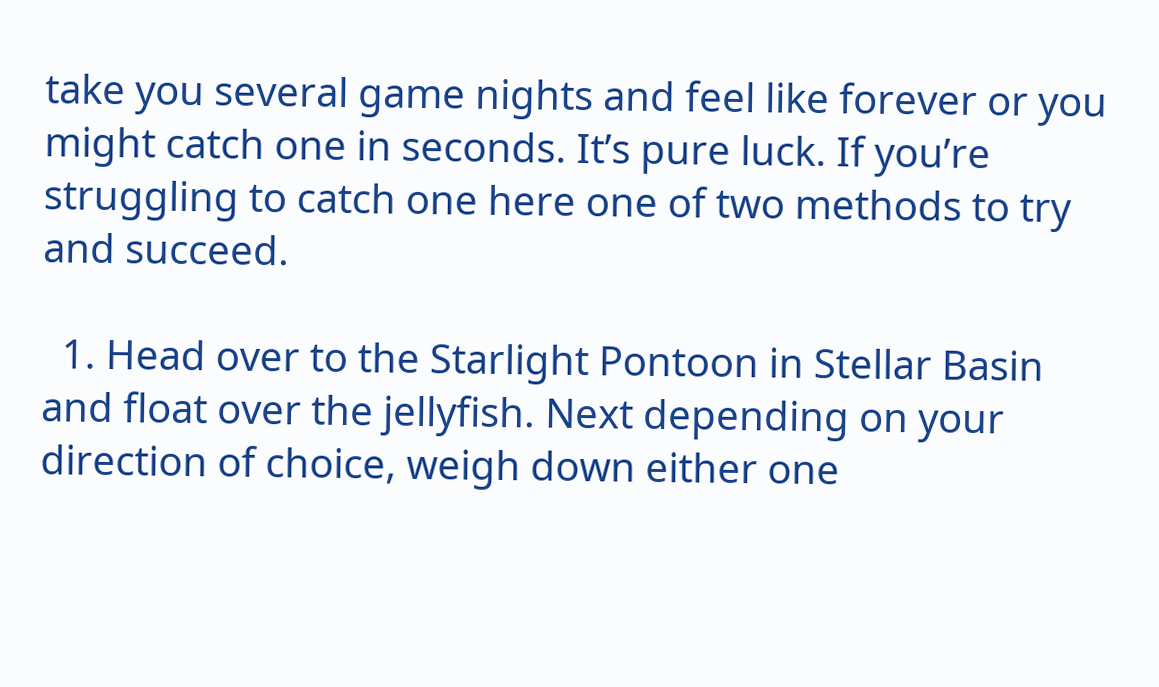take you several game nights and feel like forever or you might catch one in seconds. It’s pure luck. If you’re struggling to catch one here one of two methods to try and succeed.

  1. Head over to the Starlight Pontoon in Stellar Basin and float over the jellyfish. Next depending on your direction of choice, weigh down either one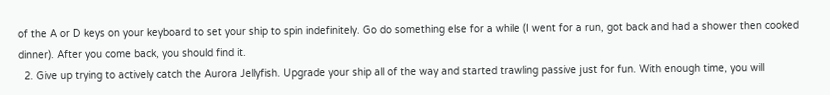of the A or D keys on your keyboard to set your ship to spin indefinitely. Go do something else for a while (I went for a run, got back and had a shower then cooked dinner). After you come back, you should find it.
  2. Give up trying to actively catch the Aurora Jellyfish. Upgrade your ship all of the way and started trawling passive just for fun. With enough time, you will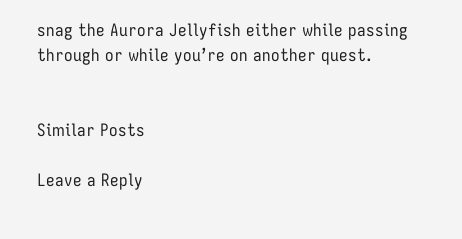snag the Aurora Jellyfish either while passing through or while you’re on another quest.


Similar Posts

Leave a Reply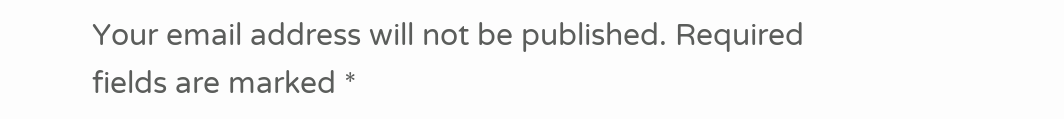Your email address will not be published. Required fields are marked *